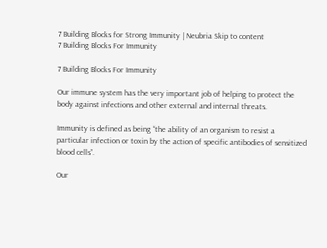7 Building Blocks for Strong Immunity | Neubria Skip to content
7 Building Blocks For Immunity

7 Building Blocks For Immunity

Our immune system has the very important job of helping to protect the body against infections and other external and internal threats.

Immunity is defined as being “the ability of an organism to resist a particular infection or toxin by the action of specific antibodies of sensitized blood cells”.

Our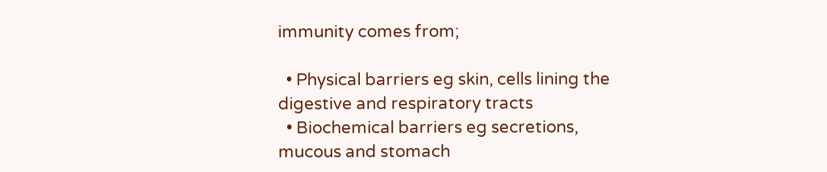immunity comes from;

  • Physical barriers eg skin, cells lining the digestive and respiratory tracts
  • Biochemical barriers eg secretions, mucous and stomach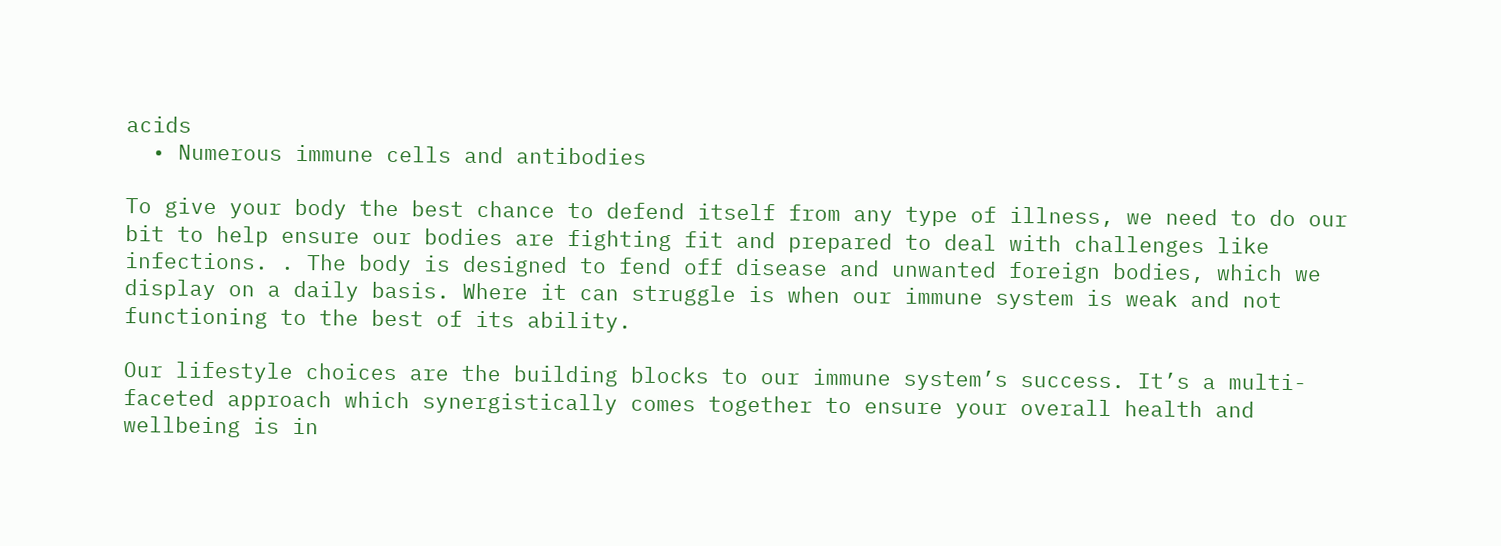acids
  • Numerous immune cells and antibodies

To give your body the best chance to defend itself from any type of illness, we need to do our bit to help ensure our bodies are fighting fit and prepared to deal with challenges like infections. . The body is designed to fend off disease and unwanted foreign bodies, which we display on a daily basis. Where it can struggle is when our immune system is weak and not functioning to the best of its ability.

Our lifestyle choices are the building blocks to our immune system’s success. It’s a multi-faceted approach which synergistically comes together to ensure your overall health and wellbeing is in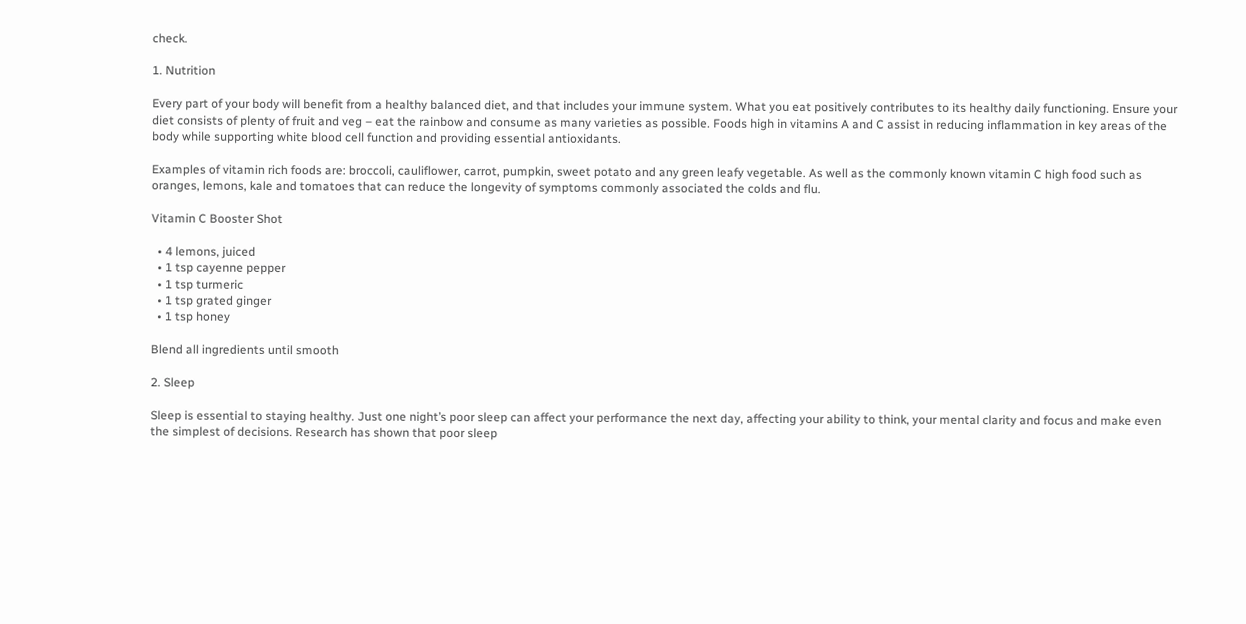check.

1. Nutrition

Every part of your body will benefit from a healthy balanced diet, and that includes your immune system. What you eat positively contributes to its healthy daily functioning. Ensure your diet consists of plenty of fruit and veg – eat the rainbow and consume as many varieties as possible. Foods high in vitamins A and C assist in reducing inflammation in key areas of the body while supporting white blood cell function and providing essential antioxidants.

Examples of vitamin rich foods are: broccoli, cauliflower, carrot, pumpkin, sweet potato and any green leafy vegetable. As well as the commonly known vitamin C high food such as oranges, lemons, kale and tomatoes that can reduce the longevity of symptoms commonly associated the colds and flu.

Vitamin C Booster Shot

  • 4 lemons, juiced
  • 1 tsp cayenne pepper
  • 1 tsp turmeric
  • 1 tsp grated ginger
  • 1 tsp honey

Blend all ingredients until smooth

2. Sleep

Sleep is essential to staying healthy. Just one night’s poor sleep can affect your performance the next day, affecting your ability to think, your mental clarity and focus and make even the simplest of decisions. Research has shown that poor sleep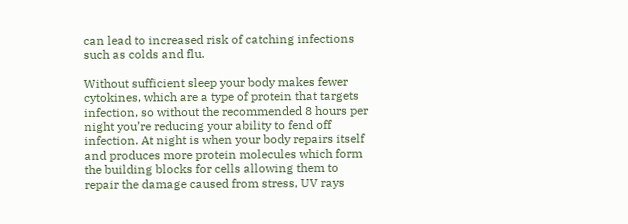can lead to increased risk of catching infections such as colds and flu.

Without sufficient sleep your body makes fewer cytokines, which are a type of protein that targets infection, so without the recommended 8 hours per night you’re reducing your ability to fend off infection. At night is when your body repairs itself and produces more protein molecules which form the building blocks for cells allowing them to repair the damage caused from stress, UV rays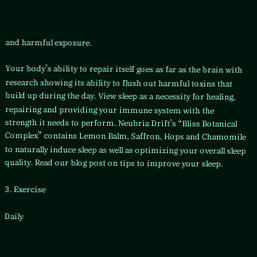and harmful exposure.

Your body’s ability to repair itself goes as far as the brain with research showing its ability to flush out harmful toxins that build up during the day. View sleep as a necessity for healing, repairing and providing your immune system with the strength it needs to perform. Neubria Drift’s “Bliss Botanical Complex” contains Lemon Balm, Saffron, Hops and Chamomile to naturally induce sleep as well as optimizing your overall sleep quality. Read our blog post on tips to improve your sleep.

3. Exercise

Daily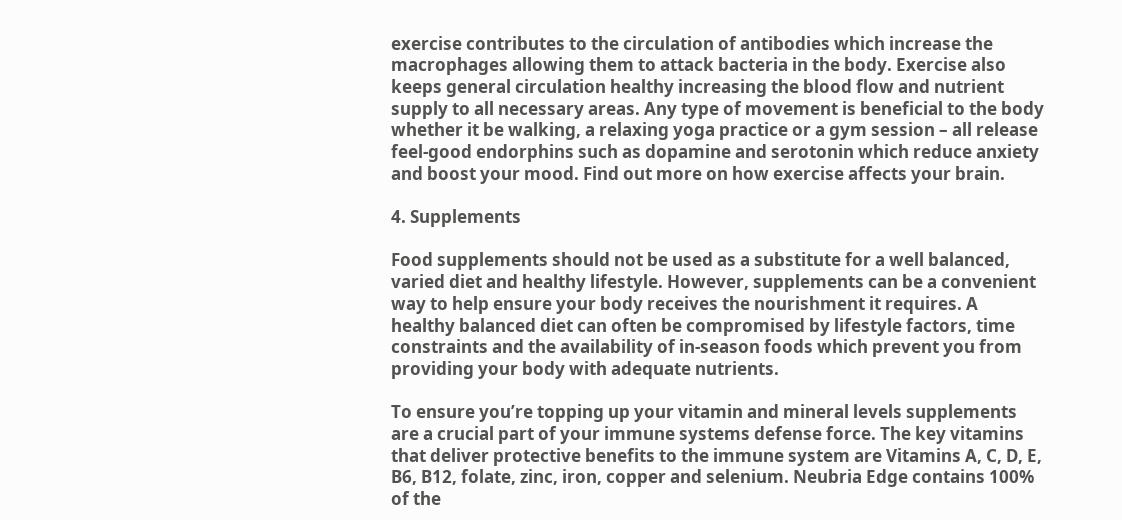exercise contributes to the circulation of antibodies which increase the macrophages allowing them to attack bacteria in the body. Exercise also keeps general circulation healthy increasing the blood flow and nutrient supply to all necessary areas. Any type of movement is beneficial to the body whether it be walking, a relaxing yoga practice or a gym session – all release feel-good endorphins such as dopamine and serotonin which reduce anxiety and boost your mood. Find out more on how exercise affects your brain.

4. Supplements

Food supplements should not be used as a substitute for a well balanced, varied diet and healthy lifestyle. However, supplements can be a convenient way to help ensure your body receives the nourishment it requires. A healthy balanced diet can often be compromised by lifestyle factors, time constraints and the availability of in-season foods which prevent you from providing your body with adequate nutrients.

To ensure you’re topping up your vitamin and mineral levels supplements are a crucial part of your immune systems defense force. The key vitamins that deliver protective benefits to the immune system are Vitamins A, C, D, E, B6, B12, folate, zinc, iron, copper and selenium. Neubria Edge contains 100% of the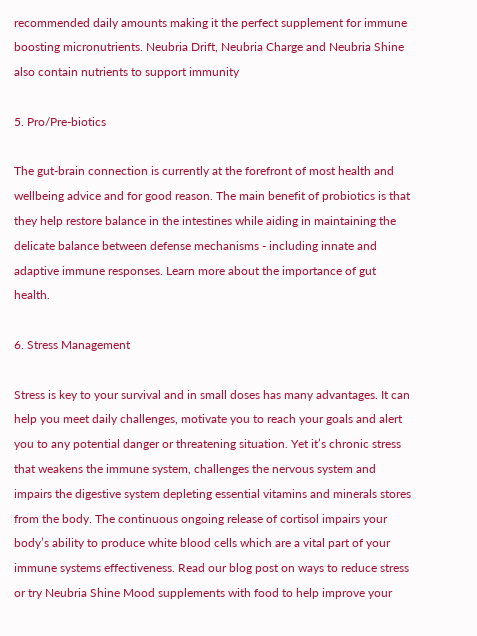recommended daily amounts making it the perfect supplement for immune boosting micronutrients. Neubria Drift, Neubria Charge and Neubria Shine also contain nutrients to support immunity

5. Pro/Pre-biotics

The gut-brain connection is currently at the forefront of most health and wellbeing advice and for good reason. The main benefit of probiotics is that they help restore balance in the intestines while aiding in maintaining the delicate balance between defense mechanisms - including innate and adaptive immune responses. Learn more about the importance of gut health.

6. Stress Management

Stress is key to your survival and in small doses has many advantages. It can help you meet daily challenges, motivate you to reach your goals and alert you to any potential danger or threatening situation. Yet it’s chronic stress that weakens the immune system, challenges the nervous system and impairs the digestive system depleting essential vitamins and minerals stores from the body. The continuous ongoing release of cortisol impairs your body’s ability to produce white blood cells which are a vital part of your immune systems effectiveness. Read our blog post on ways to reduce stress or try Neubria Shine Mood supplements with food to help improve your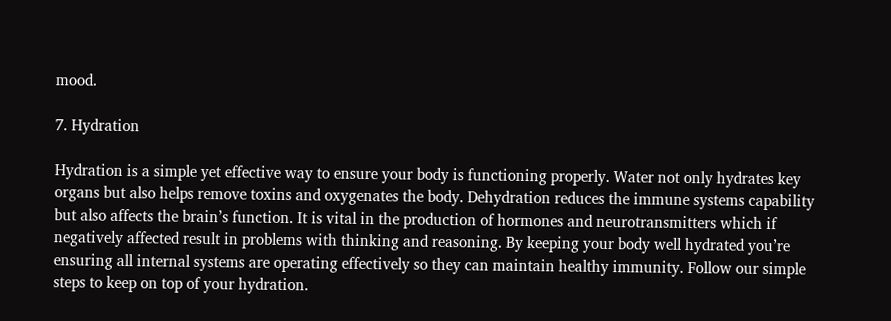mood.

7. Hydration

Hydration is a simple yet effective way to ensure your body is functioning properly. Water not only hydrates key organs but also helps remove toxins and oxygenates the body. Dehydration reduces the immune systems capability but also affects the brain’s function. It is vital in the production of hormones and neurotransmitters which if negatively affected result in problems with thinking and reasoning. By keeping your body well hydrated you’re ensuring all internal systems are operating effectively so they can maintain healthy immunity. Follow our simple steps to keep on top of your hydration.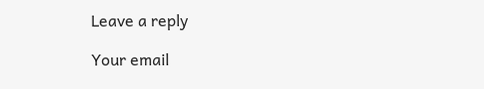Leave a reply

Your email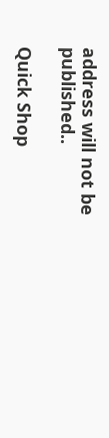address will not be published..

Quick Shop